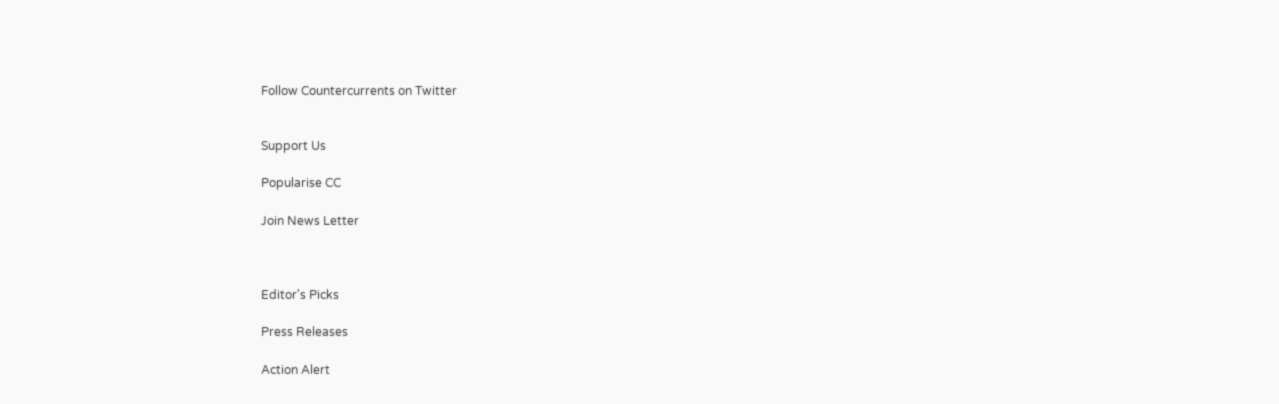Follow Countercurrents on Twitter


Support Us

Popularise CC

Join News Letter



Editor's Picks

Press Releases

Action Alert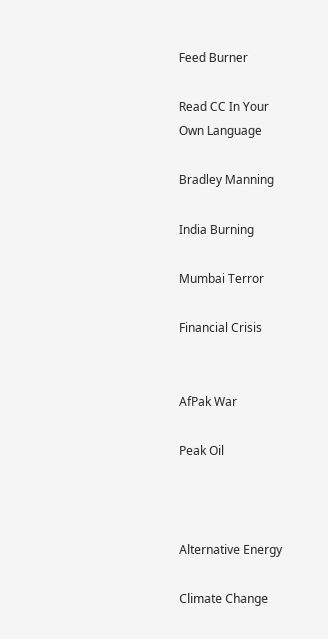Feed Burner

Read CC In Your
Own Language

Bradley Manning

India Burning

Mumbai Terror

Financial Crisis


AfPak War

Peak Oil



Alternative Energy

Climate Change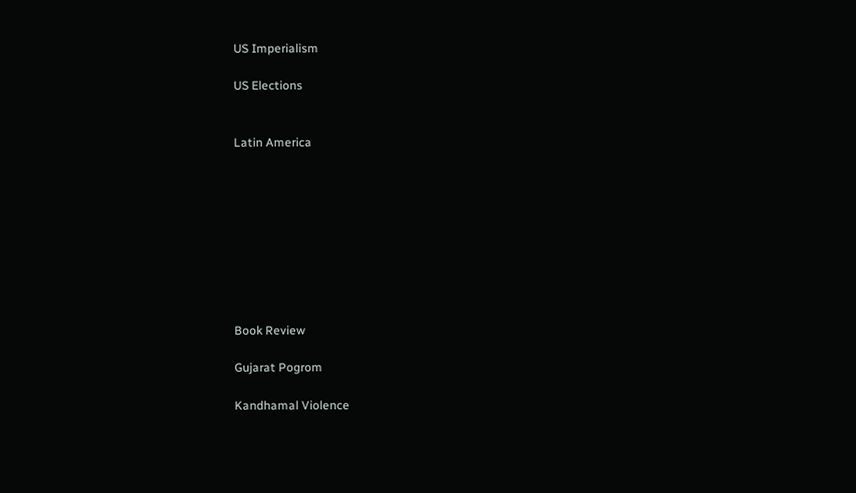US Imperialism

US Elections


Latin America









Book Review

Gujarat Pogrom

Kandhamal Violence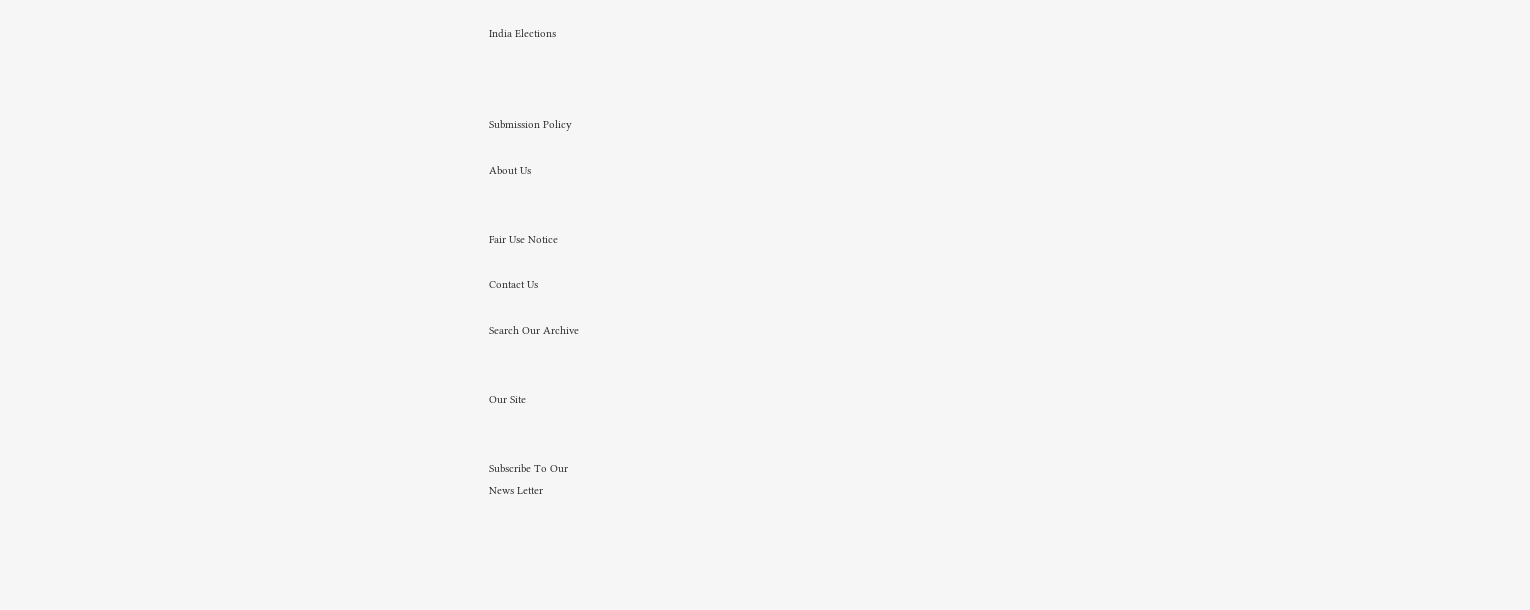India Elections



Submission Policy

About Us


Fair Use Notice

Contact Us

Search Our Archive


Our Site


Subscribe To Our
News Letter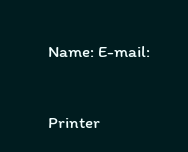Name: E-mail:


Printer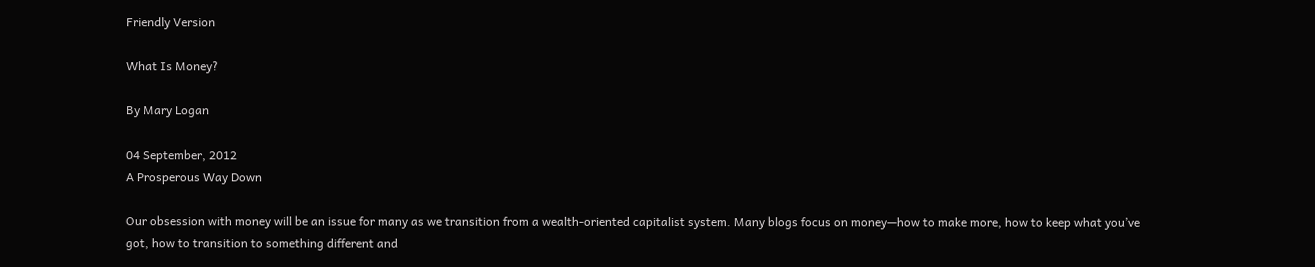Friendly Version

What Is Money?

By Mary Logan

04 September, 2012
A Prosperous Way Down

Our obsession with money will be an issue for many as we transition from a wealth-oriented capitalist system. Many blogs focus on money—how to make more, how to keep what you’ve got, how to transition to something different and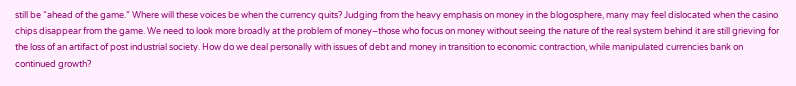still be “ahead of the game.” Where will these voices be when the currency quits? Judging from the heavy emphasis on money in the blogosphere, many may feel dislocated when the casino chips disappear from the game. We need to look more broadly at the problem of money–those who focus on money without seeing the nature of the real system behind it are still grieving for the loss of an artifact of post industrial society. How do we deal personally with issues of debt and money in transition to economic contraction, while manipulated currencies bank on continued growth?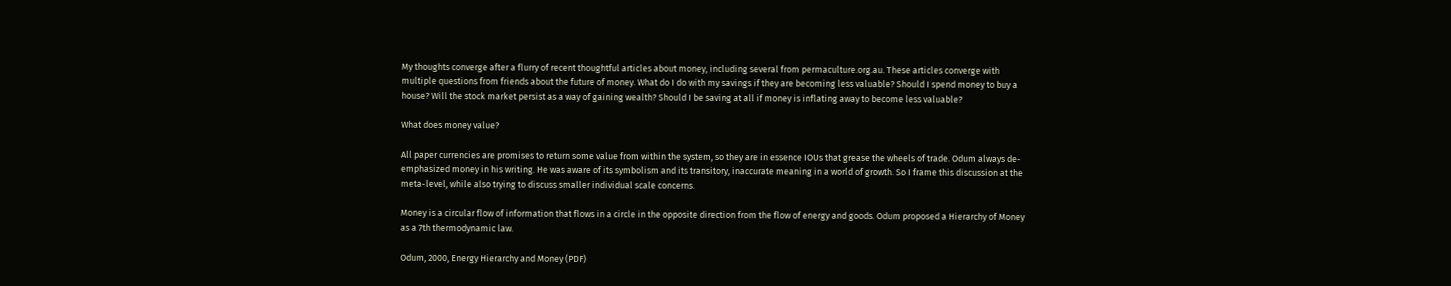My thoughts converge after a flurry of recent thoughtful articles about money, including several from permaculture.org.au. These articles converge with multiple questions from friends about the future of money. What do I do with my savings if they are becoming less valuable? Should I spend money to buy a house? Will the stock market persist as a way of gaining wealth? Should I be saving at all if money is inflating away to become less valuable?

What does money value?

All paper currencies are promises to return some value from within the system, so they are in essence IOUs that grease the wheels of trade. Odum always de-emphasized money in his writing. He was aware of its symbolism and its transitory, inaccurate meaning in a world of growth. So I frame this discussion at the meta-level, while also trying to discuss smaller individual scale concerns.

Money is a circular flow of information that flows in a circle in the opposite direction from the flow of energy and goods. Odum proposed a Hierarchy of Money as a 7th thermodynamic law.

Odum, 2000, Energy Hierarchy and Money (PDF)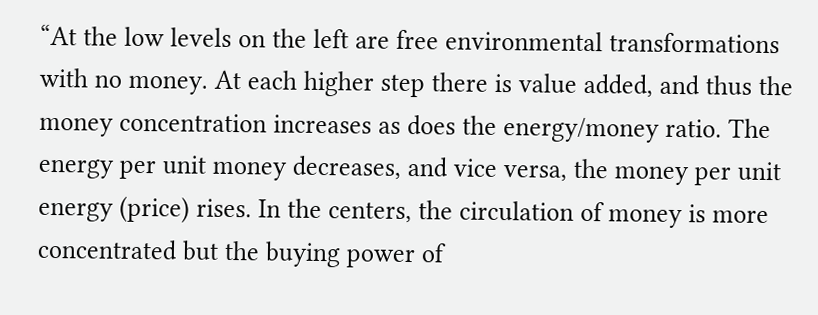“At the low levels on the left are free environmental transformations with no money. At each higher step there is value added, and thus the money concentration increases as does the energy/money ratio. The energy per unit money decreases, and vice versa, the money per unit energy (price) rises. In the centers, the circulation of money is more concentrated but the buying power of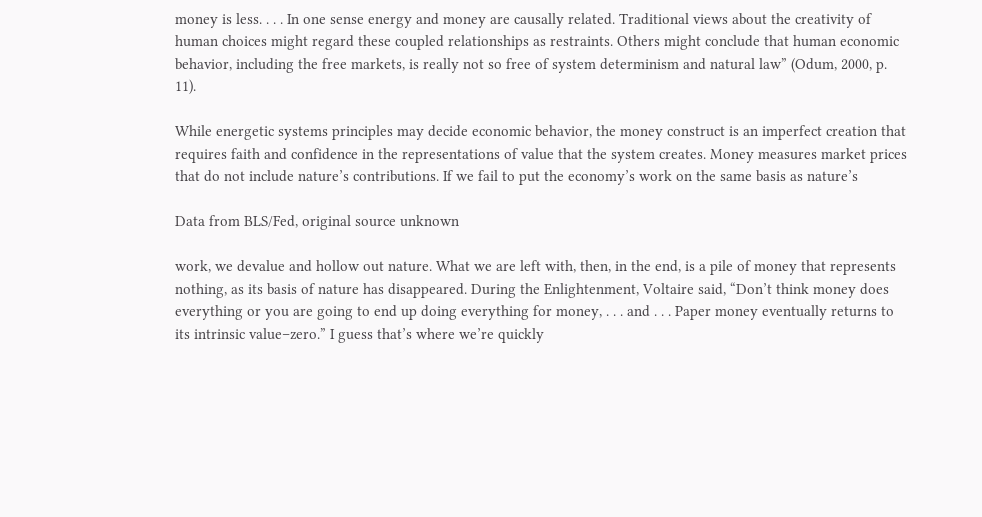money is less. . . . In one sense energy and money are causally related. Traditional views about the creativity of human choices might regard these coupled relationships as restraints. Others might conclude that human economic behavior, including the free markets, is really not so free of system determinism and natural law” (Odum, 2000, p. 11).

While energetic systems principles may decide economic behavior, the money construct is an imperfect creation that requires faith and confidence in the representations of value that the system creates. Money measures market prices that do not include nature’s contributions. If we fail to put the economy’s work on the same basis as nature’s

Data from BLS/Fed, original source unknown

work, we devalue and hollow out nature. What we are left with, then, in the end, is a pile of money that represents nothing, as its basis of nature has disappeared. During the Enlightenment, Voltaire said, “Don’t think money does everything or you are going to end up doing everything for money, . . . and . . . Paper money eventually returns to its intrinsic value–zero.” I guess that’s where we’re quickly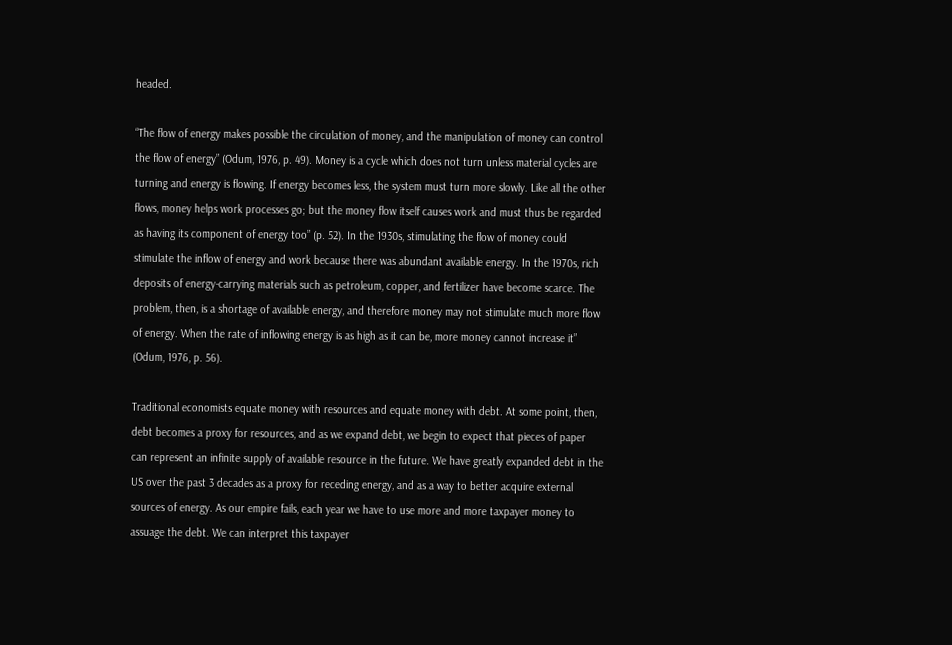headed.

“The flow of energy makes possible the circulation of money, and the manipulation of money can control the flow of energy” (Odum, 1976, p. 49). Money is a cycle which does not turn unless material cycles are turning and energy is flowing. If energy becomes less, the system must turn more slowly. Like all the other flows, money helps work processes go; but the money flow itself causes work and must thus be regarded as having its component of energy too” (p. 52). In the 1930s, stimulating the flow of money could stimulate the inflow of energy and work because there was abundant available energy. In the 1970s, rich deposits of energy-carrying materials such as petroleum, copper, and fertilizer have become scarce. The problem, then, is a shortage of available energy, and therefore money may not stimulate much more flow of energy. When the rate of inflowing energy is as high as it can be, more money cannot increase it” (Odum, 1976, p. 56).

Traditional economists equate money with resources and equate money with debt. At some point, then, debt becomes a proxy for resources, and as we expand debt, we begin to expect that pieces of paper can represent an infinite supply of available resource in the future. We have greatly expanded debt in the US over the past 3 decades as a proxy for receding energy, and as a way to better acquire external sources of energy. As our empire fails, each year we have to use more and more taxpayer money to assuage the debt. We can interpret this taxpayer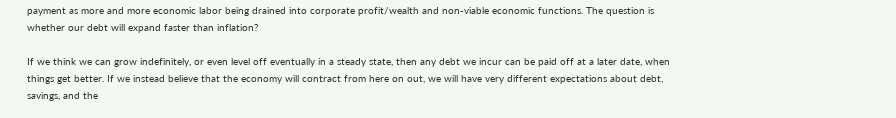payment as more and more economic labor being drained into corporate profit/wealth and non-viable economic functions. The question is whether our debt will expand faster than inflation?

If we think we can grow indefinitely, or even level off eventually in a steady state, then any debt we incur can be paid off at a later date, when things get better. If we instead believe that the economy will contract from here on out, we will have very different expectations about debt, savings, and the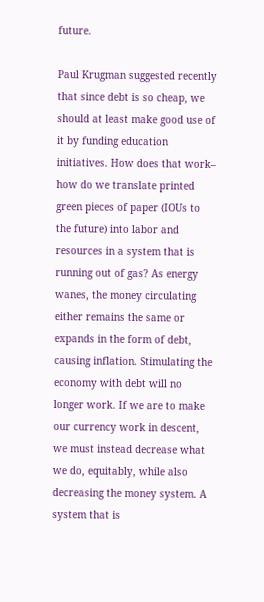future.

Paul Krugman suggested recently that since debt is so cheap, we should at least make good use of it by funding education initiatives. How does that work– how do we translate printed green pieces of paper (IOUs to the future) into labor and resources in a system that is running out of gas? As energy wanes, the money circulating either remains the same or expands in the form of debt, causing inflation. Stimulating the economy with debt will no longer work. If we are to make our currency work in descent, we must instead decrease what we do, equitably, while also decreasing the money system. A system that is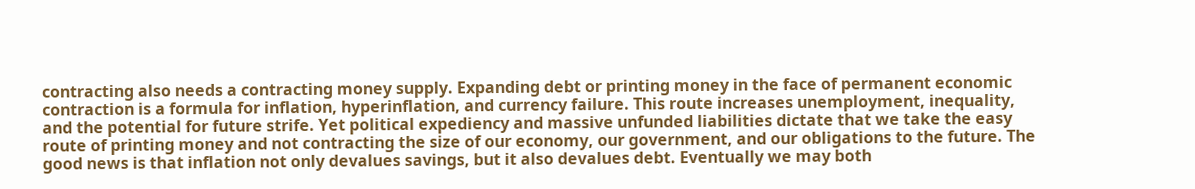contracting also needs a contracting money supply. Expanding debt or printing money in the face of permanent economic contraction is a formula for inflation, hyperinflation, and currency failure. This route increases unemployment, inequality, and the potential for future strife. Yet political expediency and massive unfunded liabilities dictate that we take the easy route of printing money and not contracting the size of our economy, our government, and our obligations to the future. The good news is that inflation not only devalues savings, but it also devalues debt. Eventually we may both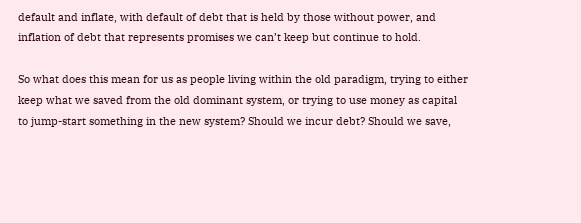default and inflate, with default of debt that is held by those without power, and inflation of debt that represents promises we can’t keep but continue to hold.

So what does this mean for us as people living within the old paradigm, trying to either keep what we saved from the old dominant system, or trying to use money as capital to jump-start something in the new system? Should we incur debt? Should we save,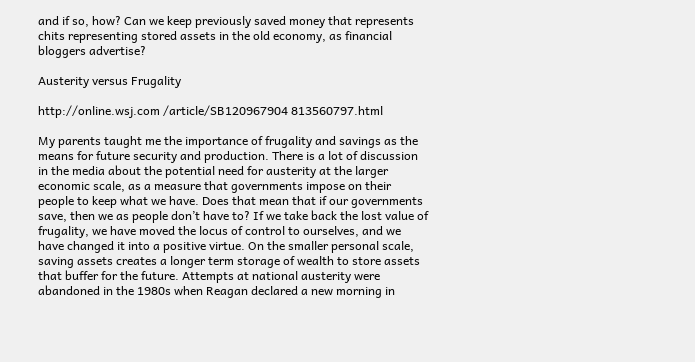and if so, how? Can we keep previously saved money that represents chits representing stored assets in the old economy, as financial bloggers advertise?

Austerity versus Frugality

http://online.wsj.com /article/SB120967904 813560797.html

My parents taught me the importance of frugality and savings as the means for future security and production. There is a lot of discussion in the media about the potential need for austerity at the larger economic scale, as a measure that governments impose on their people to keep what we have. Does that mean that if our governments save, then we as people don’t have to? If we take back the lost value of frugality, we have moved the locus of control to ourselves, and we have changed it into a positive virtue. On the smaller personal scale, saving assets creates a longer term storage of wealth to store assets that buffer for the future. Attempts at national austerity were abandoned in the 1980s when Reagan declared a new morning in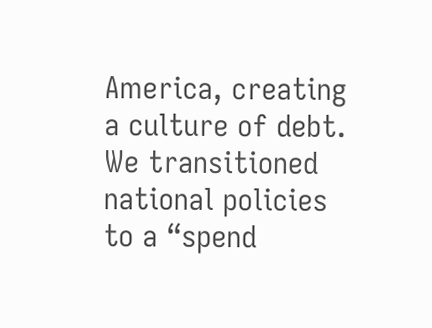America, creating a culture of debt. We transitioned national policies to a “spend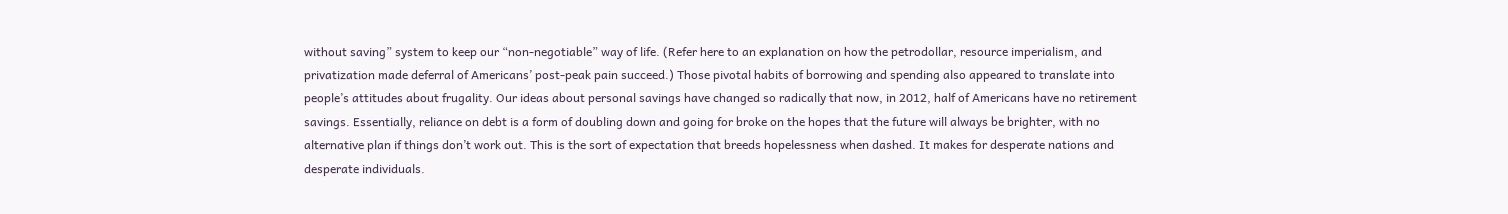without saving” system to keep our “non-negotiable” way of life. (Refer here to an explanation on how the petrodollar, resource imperialism, and privatization made deferral of Americans’ post-peak pain succeed.) Those pivotal habits of borrowing and spending also appeared to translate into people’s attitudes about frugality. Our ideas about personal savings have changed so radically that now, in 2012, half of Americans have no retirement savings. Essentially, reliance on debt is a form of doubling down and going for broke on the hopes that the future will always be brighter, with no alternative plan if things don’t work out. This is the sort of expectation that breeds hopelessness when dashed. It makes for desperate nations and desperate individuals.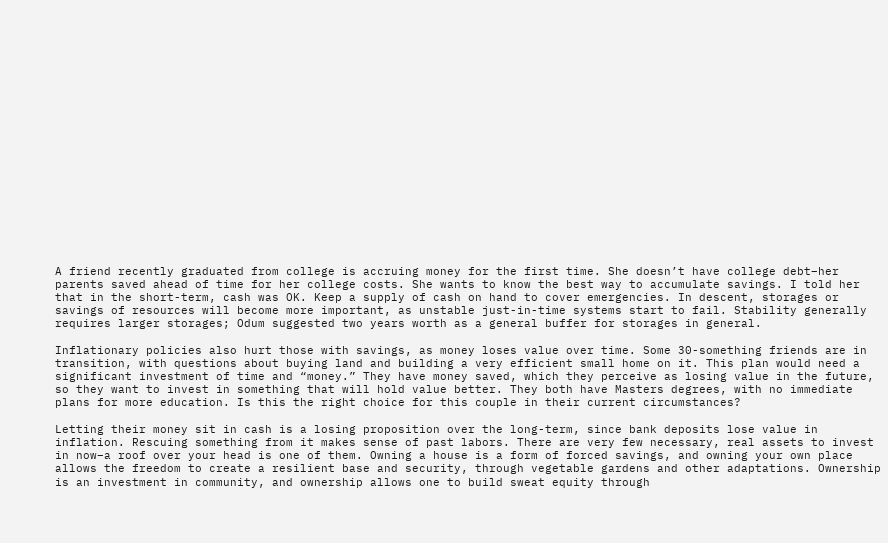A friend recently graduated from college is accruing money for the first time. She doesn’t have college debt–her parents saved ahead of time for her college costs. She wants to know the best way to accumulate savings. I told her that in the short-term, cash was OK. Keep a supply of cash on hand to cover emergencies. In descent, storages or savings of resources will become more important, as unstable just-in-time systems start to fail. Stability generally requires larger storages; Odum suggested two years worth as a general buffer for storages in general.

Inflationary policies also hurt those with savings, as money loses value over time. Some 30-something friends are in transition, with questions about buying land and building a very efficient small home on it. This plan would need a significant investment of time and “money.” They have money saved, which they perceive as losing value in the future, so they want to invest in something that will hold value better. They both have Masters degrees, with no immediate plans for more education. Is this the right choice for this couple in their current circumstances?

Letting their money sit in cash is a losing proposition over the long-term, since bank deposits lose value in inflation. Rescuing something from it makes sense of past labors. There are very few necessary, real assets to invest in now–a roof over your head is one of them. Owning a house is a form of forced savings, and owning your own place allows the freedom to create a resilient base and security, through vegetable gardens and other adaptations. Ownership is an investment in community, and ownership allows one to build sweat equity through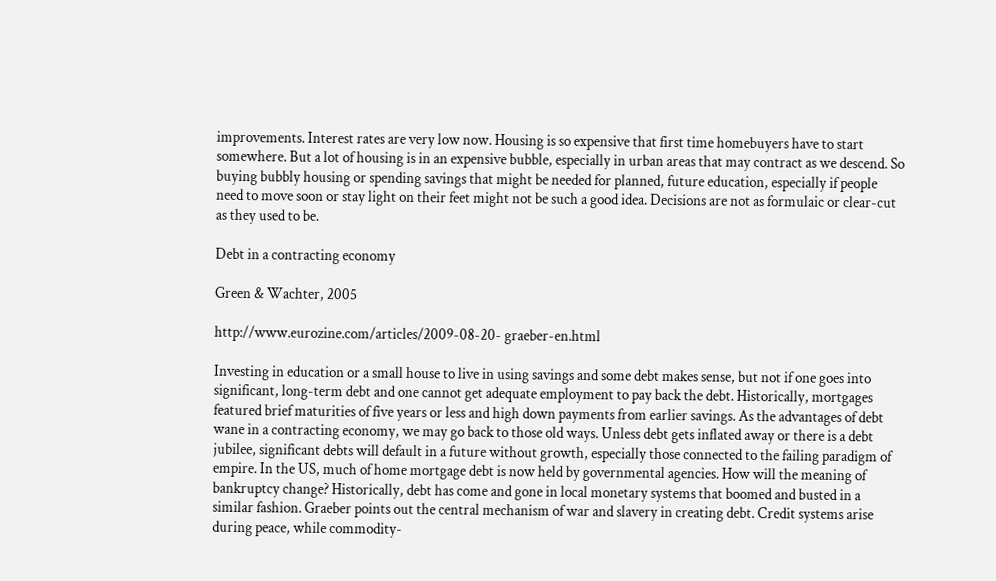improvements. Interest rates are very low now. Housing is so expensive that first time homebuyers have to start somewhere. But a lot of housing is in an expensive bubble, especially in urban areas that may contract as we descend. So buying bubbly housing or spending savings that might be needed for planned, future education, especially if people need to move soon or stay light on their feet might not be such a good idea. Decisions are not as formulaic or clear-cut as they used to be.

Debt in a contracting economy

Green & Wachter, 2005

http://www.eurozine.com/articles/2009-08-20- graeber-en.html

Investing in education or a small house to live in using savings and some debt makes sense, but not if one goes into significant, long-term debt and one cannot get adequate employment to pay back the debt. Historically, mortgages featured brief maturities of five years or less and high down payments from earlier savings. As the advantages of debt wane in a contracting economy, we may go back to those old ways. Unless debt gets inflated away or there is a debt jubilee, significant debts will default in a future without growth, especially those connected to the failing paradigm of empire. In the US, much of home mortgage debt is now held by governmental agencies. How will the meaning of bankruptcy change? Historically, debt has come and gone in local monetary systems that boomed and busted in a similar fashion. Graeber points out the central mechanism of war and slavery in creating debt. Credit systems arise during peace, while commodity-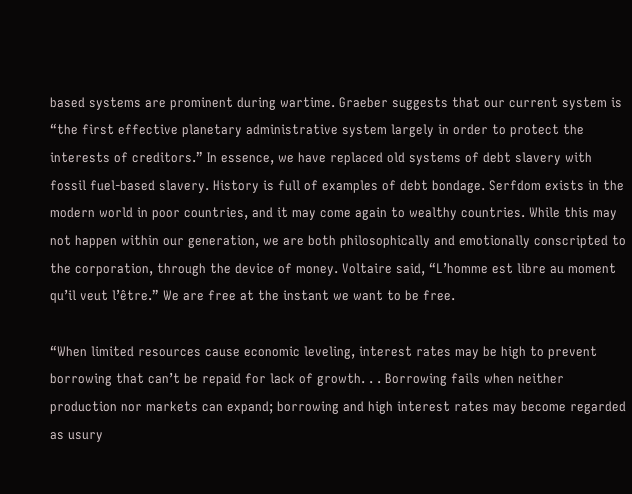based systems are prominent during wartime. Graeber suggests that our current system is “the first effective planetary administrative system largely in order to protect the interests of creditors.” In essence, we have replaced old systems of debt slavery with fossil fuel-based slavery. History is full of examples of debt bondage. Serfdom exists in the modern world in poor countries, and it may come again to wealthy countries. While this may not happen within our generation, we are both philosophically and emotionally conscripted to the corporation, through the device of money. Voltaire said, “L’homme est libre au moment qu’il veut l’être.” We are free at the instant we want to be free.

“When limited resources cause economic leveling, interest rates may be high to prevent borrowing that can’t be repaid for lack of growth. . . Borrowing fails when neither production nor markets can expand; borrowing and high interest rates may become regarded as usury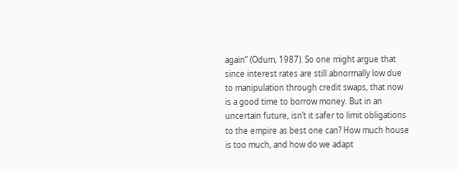again“ (Odum, 1987). So one might argue that since interest rates are still abnormally low due to manipulation through credit swaps, that now is a good time to borrow money. But in an uncertain future, isn’t it safer to limit obligations to the empire as best one can? How much house is too much, and how do we adapt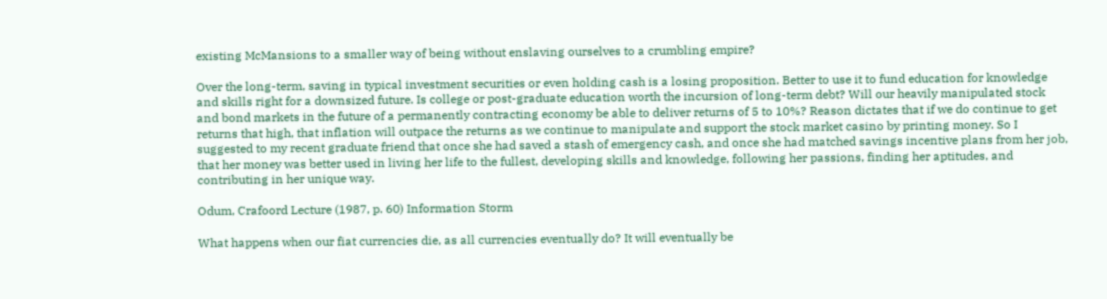existing McMansions to a smaller way of being without enslaving ourselves to a crumbling empire?

Over the long-term, saving in typical investment securities or even holding cash is a losing proposition. Better to use it to fund education for knowledge and skills right for a downsized future. Is college or post-graduate education worth the incursion of long-term debt? Will our heavily manipulated stock and bond markets in the future of a permanently contracting economy be able to deliver returns of 5 to 10%? Reason dictates that if we do continue to get returns that high, that inflation will outpace the returns as we continue to manipulate and support the stock market casino by printing money. So I suggested to my recent graduate friend that once she had saved a stash of emergency cash, and once she had matched savings incentive plans from her job, that her money was better used in living her life to the fullest, developing skills and knowledge, following her passions, finding her aptitudes, and contributing in her unique way.

Odum, Crafoord Lecture (1987, p. 60) Information Storm

What happens when our fiat currencies die, as all currencies eventually do? It will eventually be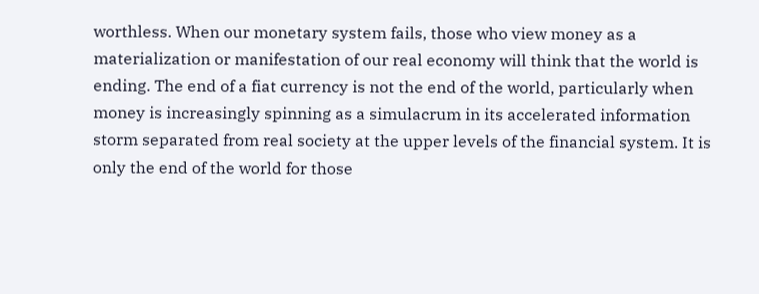worthless. When our monetary system fails, those who view money as a materialization or manifestation of our real economy will think that the world is ending. The end of a fiat currency is not the end of the world, particularly when money is increasingly spinning as a simulacrum in its accelerated information storm separated from real society at the upper levels of the financial system. It is only the end of the world for those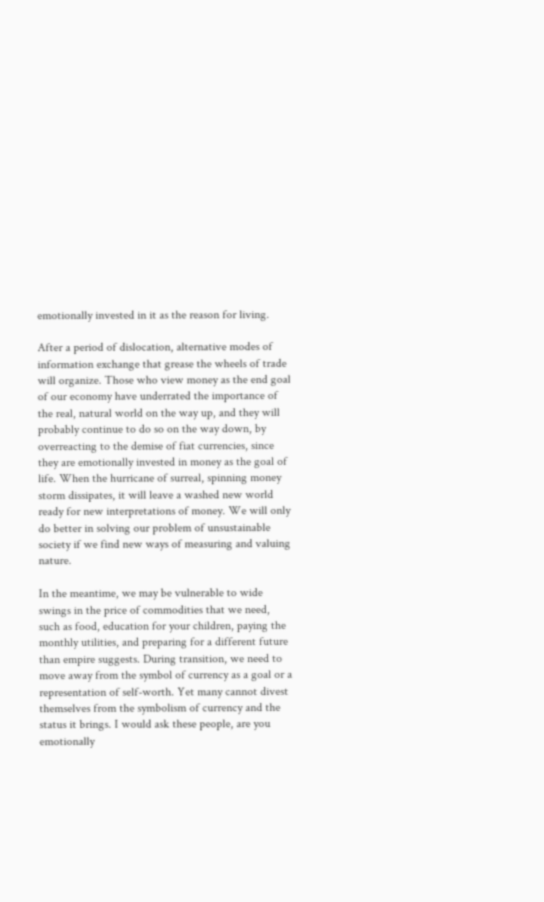emotionally invested in it as the reason for living.

After a period of dislocation, alternative modes of information exchange that grease the wheels of trade will organize. Those who view money as the end goal of our economy have underrated the importance of the real, natural world on the way up, and they will probably continue to do so on the way down, by overreacting to the demise of fiat currencies, since they are emotionally invested in money as the goal of life. When the hurricane of surreal, spinning money storm dissipates, it will leave a washed new world ready for new interpretations of money. We will only do better in solving our problem of unsustainable society if we find new ways of measuring and valuing nature.

In the meantime, we may be vulnerable to wide swings in the price of commodities that we need, such as food, education for your children, paying the monthly utilities, and preparing for a different future than empire suggests. During transition, we need to move away from the symbol of currency as a goal or a representation of self-worth. Yet many cannot divest themselves from the symbolism of currency and the status it brings. I would ask these people, are you emotionally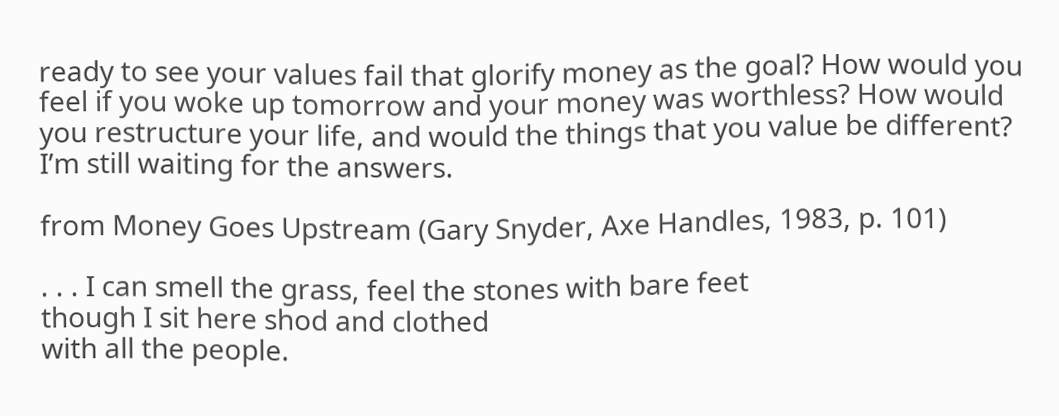ready to see your values fail that glorify money as the goal? How would you feel if you woke up tomorrow and your money was worthless? How would you restructure your life, and would the things that you value be different? I’m still waiting for the answers.

from Money Goes Upstream (Gary Snyder, Axe Handles, 1983, p. 101)

. . . I can smell the grass, feel the stones with bare feet
though I sit here shod and clothed
with all the people.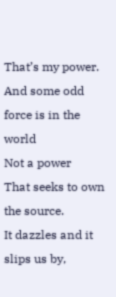That’s my power.
And some odd force is in the world
Not a power
That seeks to own the source.
It dazzles and it slips us by,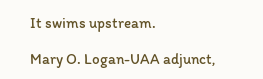It swims upstream.

Mary O. Logan-UAA adjunct,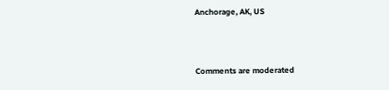Anchorage, AK, US



Comments are moderated